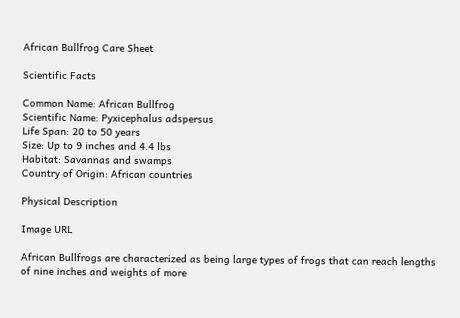African Bullfrog Care Sheet

Scientific Facts

Common Name: African Bullfrog
Scientific Name: Pyxicephalus adspersus
Life Span: 20 to 50 years
Size: Up to 9 inches and 4.4 lbs
Habitat: Savannas and swamps
Country of Origin: African countries

Physical Description

Image URL

African Bullfrogs are characterized as being large types of frogs that can reach lengths of nine inches and weights of more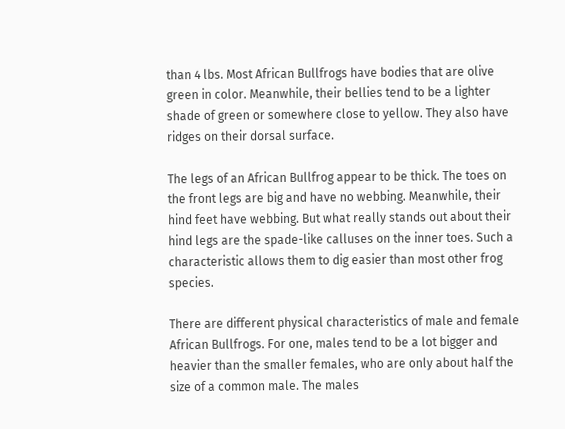than 4 lbs. Most African Bullfrogs have bodies that are olive green in color. Meanwhile, their bellies tend to be a lighter shade of green or somewhere close to yellow. They also have ridges on their dorsal surface.

The legs of an African Bullfrog appear to be thick. The toes on the front legs are big and have no webbing. Meanwhile, their hind feet have webbing. But what really stands out about their hind legs are the spade-like calluses on the inner toes. Such a characteristic allows them to dig easier than most other frog species.

There are different physical characteristics of male and female African Bullfrogs. For one, males tend to be a lot bigger and heavier than the smaller females, who are only about half the size of a common male. The males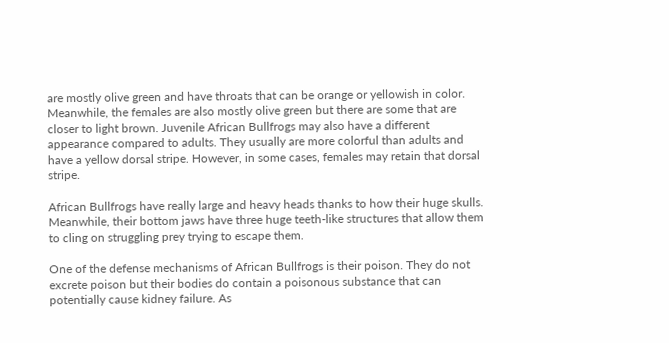are mostly olive green and have throats that can be orange or yellowish in color. Meanwhile, the females are also mostly olive green but there are some that are closer to light brown. Juvenile African Bullfrogs may also have a different appearance compared to adults. They usually are more colorful than adults and have a yellow dorsal stripe. However, in some cases, females may retain that dorsal stripe.

African Bullfrogs have really large and heavy heads thanks to how their huge skulls. Meanwhile, their bottom jaws have three huge teeth-like structures that allow them to cling on struggling prey trying to escape them.

One of the defense mechanisms of African Bullfrogs is their poison. They do not excrete poison but their bodies do contain a poisonous substance that can potentially cause kidney failure. As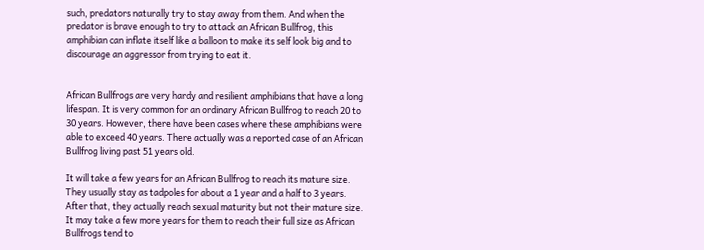such, predators naturally try to stay away from them. And when the predator is brave enough to try to attack an African Bullfrog, this amphibian can inflate itself like a balloon to make its self look big and to discourage an aggressor from trying to eat it.


African Bullfrogs are very hardy and resilient amphibians that have a long lifespan. It is very common for an ordinary African Bullfrog to reach 20 to 30 years. However, there have been cases where these amphibians were able to exceed 40 years. There actually was a reported case of an African Bullfrog living past 51 years old.

It will take a few years for an African Bullfrog to reach its mature size. They usually stay as tadpoles for about a 1 year and a half to 3 years. After that, they actually reach sexual maturity but not their mature size. It may take a few more years for them to reach their full size as African Bullfrogs tend to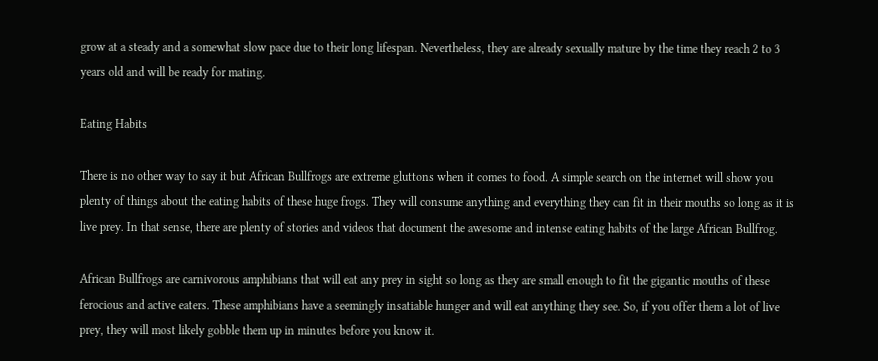grow at a steady and a somewhat slow pace due to their long lifespan. Nevertheless, they are already sexually mature by the time they reach 2 to 3 years old and will be ready for mating.

Eating Habits

There is no other way to say it but African Bullfrogs are extreme gluttons when it comes to food. A simple search on the internet will show you plenty of things about the eating habits of these huge frogs. They will consume anything and everything they can fit in their mouths so long as it is live prey. In that sense, there are plenty of stories and videos that document the awesome and intense eating habits of the large African Bullfrog.

African Bullfrogs are carnivorous amphibians that will eat any prey in sight so long as they are small enough to fit the gigantic mouths of these ferocious and active eaters. These amphibians have a seemingly insatiable hunger and will eat anything they see. So, if you offer them a lot of live prey, they will most likely gobble them up in minutes before you know it.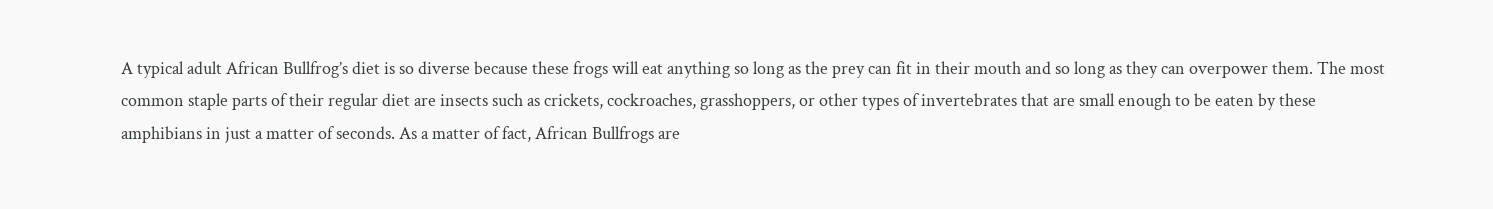A typical adult African Bullfrog’s diet is so diverse because these frogs will eat anything so long as the prey can fit in their mouth and so long as they can overpower them. The most common staple parts of their regular diet are insects such as crickets, cockroaches, grasshoppers, or other types of invertebrates that are small enough to be eaten by these amphibians in just a matter of seconds. As a matter of fact, African Bullfrogs are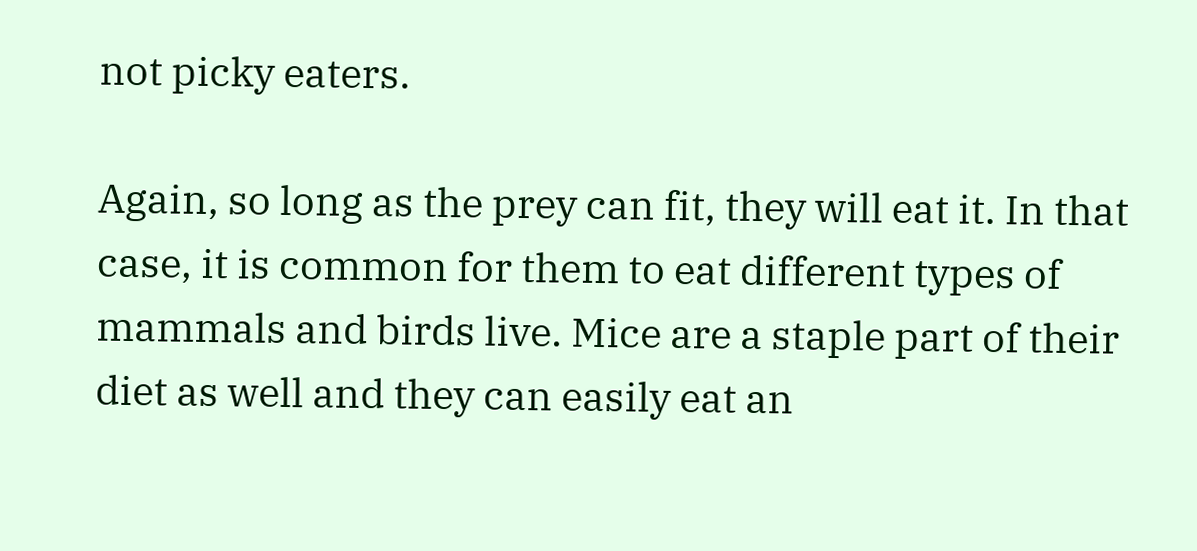not picky eaters.

Again, so long as the prey can fit, they will eat it. In that case, it is common for them to eat different types of mammals and birds live. Mice are a staple part of their diet as well and they can easily eat an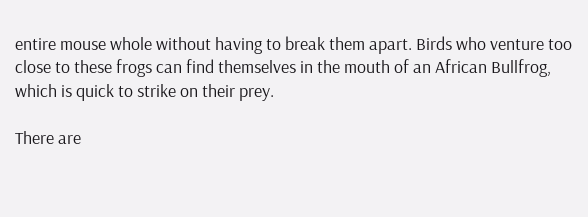entire mouse whole without having to break them apart. Birds who venture too close to these frogs can find themselves in the mouth of an African Bullfrog, which is quick to strike on their prey.

There are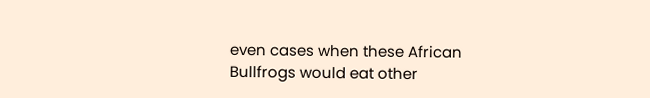even cases when these African Bullfrogs would eat other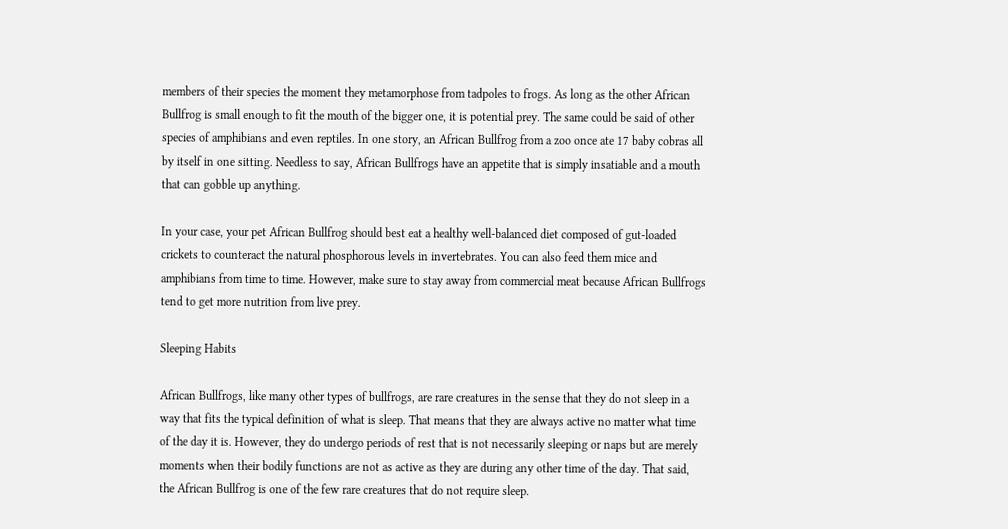members of their species the moment they metamorphose from tadpoles to frogs. As long as the other African Bullfrog is small enough to fit the mouth of the bigger one, it is potential prey. The same could be said of other species of amphibians and even reptiles. In one story, an African Bullfrog from a zoo once ate 17 baby cobras all by itself in one sitting. Needless to say, African Bullfrogs have an appetite that is simply insatiable and a mouth that can gobble up anything.

In your case, your pet African Bullfrog should best eat a healthy well-balanced diet composed of gut-loaded crickets to counteract the natural phosphorous levels in invertebrates. You can also feed them mice and amphibians from time to time. However, make sure to stay away from commercial meat because African Bullfrogs tend to get more nutrition from live prey.

Sleeping Habits

African Bullfrogs, like many other types of bullfrogs, are rare creatures in the sense that they do not sleep in a way that fits the typical definition of what is sleep. That means that they are always active no matter what time of the day it is. However, they do undergo periods of rest that is not necessarily sleeping or naps but are merely moments when their bodily functions are not as active as they are during any other time of the day. That said, the African Bullfrog is one of the few rare creatures that do not require sleep.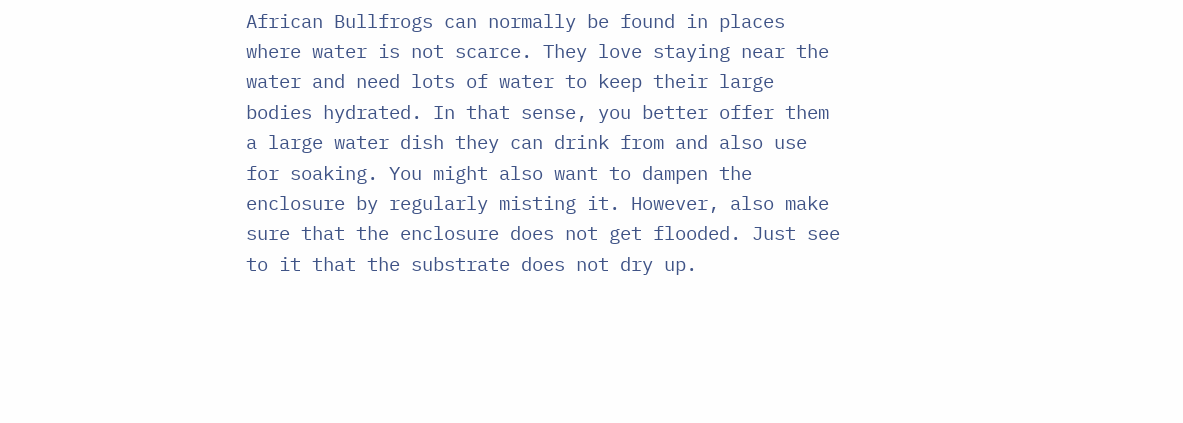African Bullfrogs can normally be found in places where water is not scarce. They love staying near the water and need lots of water to keep their large bodies hydrated. In that sense, you better offer them a large water dish they can drink from and also use for soaking. You might also want to dampen the enclosure by regularly misting it. However, also make sure that the enclosure does not get flooded. Just see to it that the substrate does not dry up.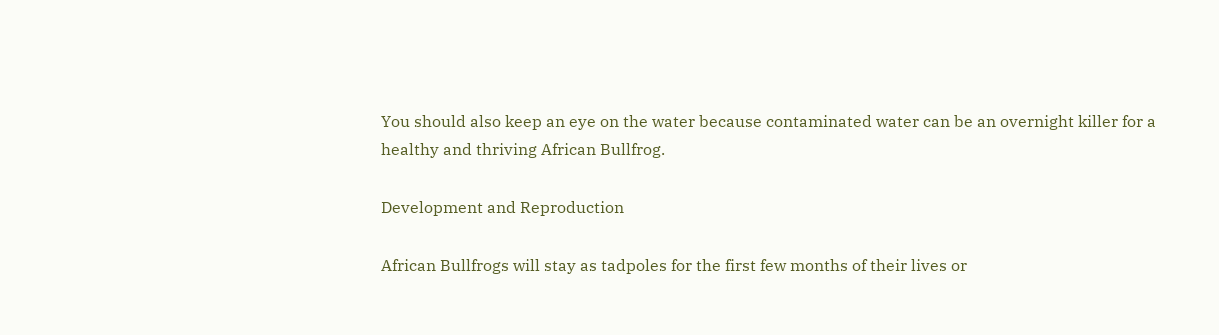You should also keep an eye on the water because contaminated water can be an overnight killer for a healthy and thriving African Bullfrog.

Development and Reproduction

African Bullfrogs will stay as tadpoles for the first few months of their lives or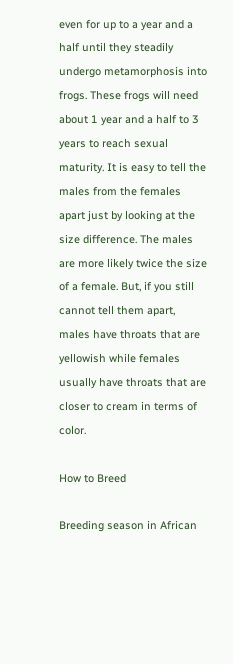even for up to a year and a half until they steadily undergo metamorphosis into frogs. These frogs will need about 1 year and a half to 3 years to reach sexual maturity. It is easy to tell the males from the females apart just by looking at the size difference. The males are more likely twice the size of a female. But, if you still cannot tell them apart, males have throats that are yellowish while females usually have throats that are closer to cream in terms of color.

How to Breed

Breeding season in African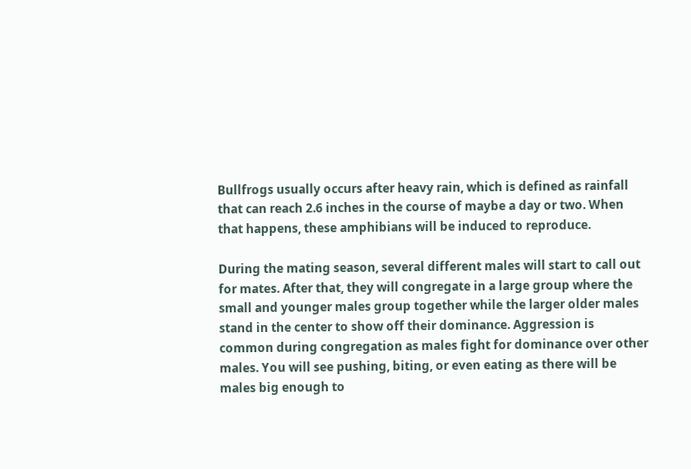Bullfrogs usually occurs after heavy rain, which is defined as rainfall that can reach 2.6 inches in the course of maybe a day or two. When that happens, these amphibians will be induced to reproduce.

During the mating season, several different males will start to call out for mates. After that, they will congregate in a large group where the small and younger males group together while the larger older males stand in the center to show off their dominance. Aggression is common during congregation as males fight for dominance over other males. You will see pushing, biting, or even eating as there will be males big enough to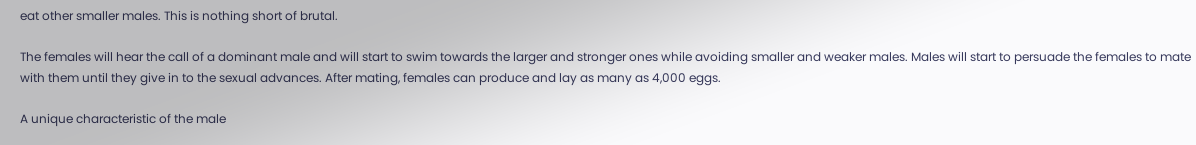eat other smaller males. This is nothing short of brutal.

The females will hear the call of a dominant male and will start to swim towards the larger and stronger ones while avoiding smaller and weaker males. Males will start to persuade the females to mate with them until they give in to the sexual advances. After mating, females can produce and lay as many as 4,000 eggs.

A unique characteristic of the male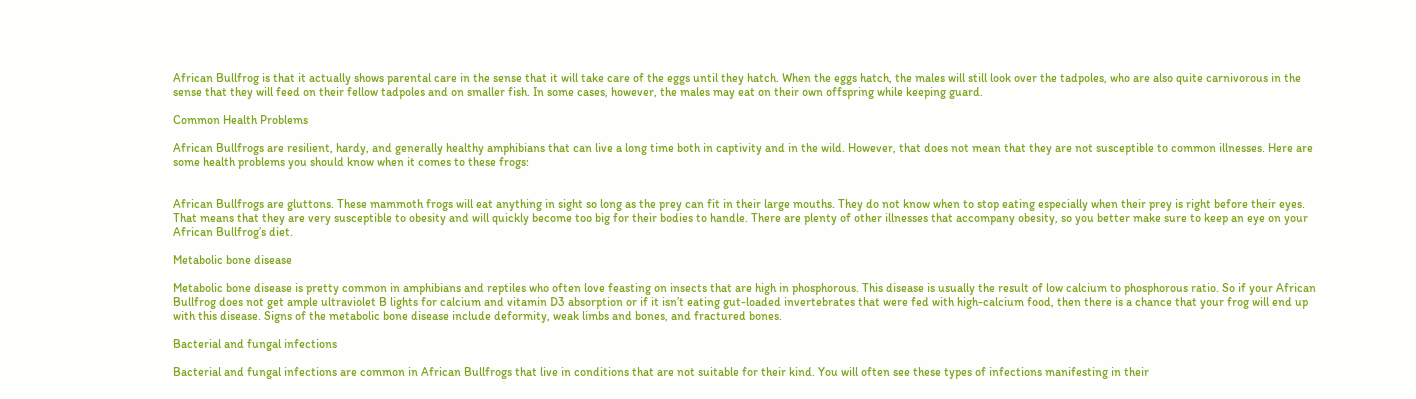African Bullfrog is that it actually shows parental care in the sense that it will take care of the eggs until they hatch. When the eggs hatch, the males will still look over the tadpoles, who are also quite carnivorous in the sense that they will feed on their fellow tadpoles and on smaller fish. In some cases, however, the males may eat on their own offspring while keeping guard.

Common Health Problems

African Bullfrogs are resilient, hardy, and generally healthy amphibians that can live a long time both in captivity and in the wild. However, that does not mean that they are not susceptible to common illnesses. Here are some health problems you should know when it comes to these frogs:


African Bullfrogs are gluttons. These mammoth frogs will eat anything in sight so long as the prey can fit in their large mouths. They do not know when to stop eating especially when their prey is right before their eyes. That means that they are very susceptible to obesity and will quickly become too big for their bodies to handle. There are plenty of other illnesses that accompany obesity, so you better make sure to keep an eye on your African Bullfrog’s diet.

Metabolic bone disease

Metabolic bone disease is pretty common in amphibians and reptiles who often love feasting on insects that are high in phosphorous. This disease is usually the result of low calcium to phosphorous ratio. So if your African Bullfrog does not get ample ultraviolet B lights for calcium and vitamin D3 absorption or if it isn’t eating gut-loaded invertebrates that were fed with high-calcium food, then there is a chance that your frog will end up with this disease. Signs of the metabolic bone disease include deformity, weak limbs and bones, and fractured bones.

Bacterial and fungal infections

Bacterial and fungal infections are common in African Bullfrogs that live in conditions that are not suitable for their kind. You will often see these types of infections manifesting in their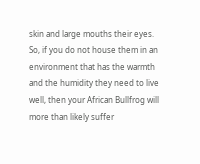skin and large mouths their eyes. So, if you do not house them in an environment that has the warmth and the humidity they need to live well, then your African Bullfrog will more than likely suffer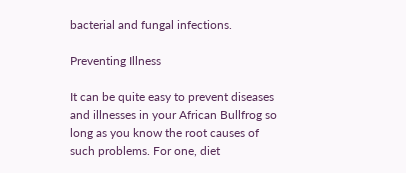bacterial and fungal infections.

Preventing Illness

It can be quite easy to prevent diseases and illnesses in your African Bullfrog so long as you know the root causes of such problems. For one, diet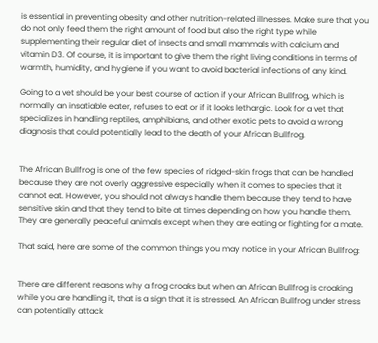is essential in preventing obesity and other nutrition-related illnesses. Make sure that you do not only feed them the right amount of food but also the right type while supplementing their regular diet of insects and small mammals with calcium and vitamin D3. Of course, it is important to give them the right living conditions in terms of warmth, humidity, and hygiene if you want to avoid bacterial infections of any kind.

Going to a vet should be your best course of action if your African Bullfrog, which is normally an insatiable eater, refuses to eat or if it looks lethargic. Look for a vet that specializes in handling reptiles, amphibians, and other exotic pets to avoid a wrong diagnosis that could potentially lead to the death of your African Bullfrog.


The African Bullfrog is one of the few species of ridged-skin frogs that can be handled because they are not overly aggressive especially when it comes to species that it cannot eat. However, you should not always handle them because they tend to have sensitive skin and that they tend to bite at times depending on how you handle them. They are generally peaceful animals except when they are eating or fighting for a mate.

That said, here are some of the common things you may notice in your African Bullfrog:


There are different reasons why a frog croaks but when an African Bullfrog is croaking while you are handling it, that is a sign that it is stressed. An African Bullfrog under stress can potentially attack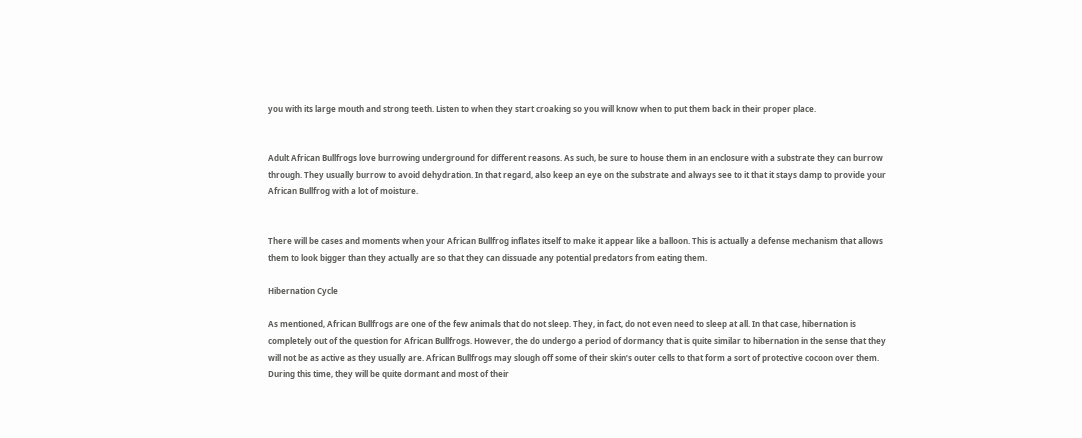you with its large mouth and strong teeth. Listen to when they start croaking so you will know when to put them back in their proper place.


Adult African Bullfrogs love burrowing underground for different reasons. As such, be sure to house them in an enclosure with a substrate they can burrow through. They usually burrow to avoid dehydration. In that regard, also keep an eye on the substrate and always see to it that it stays damp to provide your African Bullfrog with a lot of moisture.


There will be cases and moments when your African Bullfrog inflates itself to make it appear like a balloon. This is actually a defense mechanism that allows them to look bigger than they actually are so that they can dissuade any potential predators from eating them.

Hibernation Cycle

As mentioned, African Bullfrogs are one of the few animals that do not sleep. They, in fact, do not even need to sleep at all. In that case, hibernation is completely out of the question for African Bullfrogs. However, the do undergo a period of dormancy that is quite similar to hibernation in the sense that they will not be as active as they usually are. African Bullfrogs may slough off some of their skin’s outer cells to that form a sort of protective cocoon over them. During this time, they will be quite dormant and most of their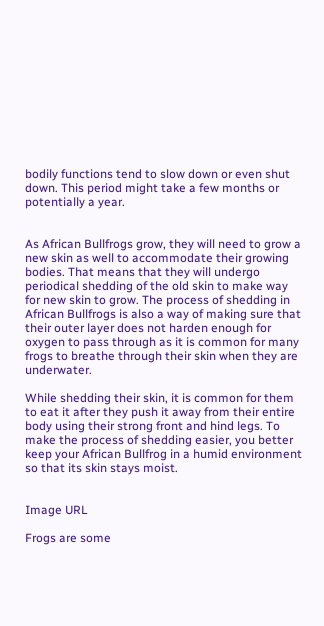bodily functions tend to slow down or even shut down. This period might take a few months or potentially a year.


As African Bullfrogs grow, they will need to grow a new skin as well to accommodate their growing bodies. That means that they will undergo periodical shedding of the old skin to make way for new skin to grow. The process of shedding in African Bullfrogs is also a way of making sure that their outer layer does not harden enough for oxygen to pass through as it is common for many frogs to breathe through their skin when they are underwater.

While shedding their skin, it is common for them to eat it after they push it away from their entire body using their strong front and hind legs. To make the process of shedding easier, you better keep your African Bullfrog in a humid environment so that its skin stays moist.


Image URL

Frogs are some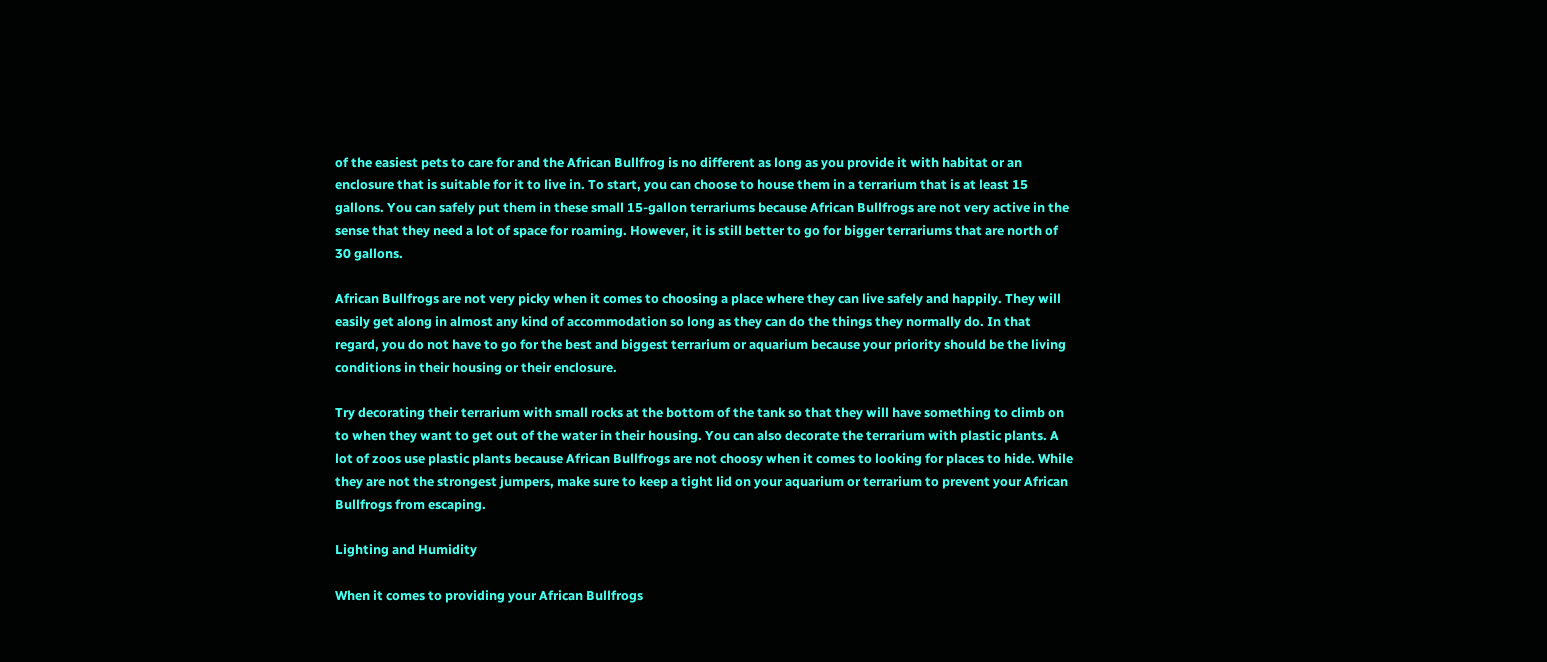of the easiest pets to care for and the African Bullfrog is no different as long as you provide it with habitat or an enclosure that is suitable for it to live in. To start, you can choose to house them in a terrarium that is at least 15 gallons. You can safely put them in these small 15-gallon terrariums because African Bullfrogs are not very active in the sense that they need a lot of space for roaming. However, it is still better to go for bigger terrariums that are north of 30 gallons.

African Bullfrogs are not very picky when it comes to choosing a place where they can live safely and happily. They will easily get along in almost any kind of accommodation so long as they can do the things they normally do. In that regard, you do not have to go for the best and biggest terrarium or aquarium because your priority should be the living conditions in their housing or their enclosure.

Try decorating their terrarium with small rocks at the bottom of the tank so that they will have something to climb on to when they want to get out of the water in their housing. You can also decorate the terrarium with plastic plants. A lot of zoos use plastic plants because African Bullfrogs are not choosy when it comes to looking for places to hide. While they are not the strongest jumpers, make sure to keep a tight lid on your aquarium or terrarium to prevent your African Bullfrogs from escaping.

Lighting and Humidity

When it comes to providing your African Bullfrogs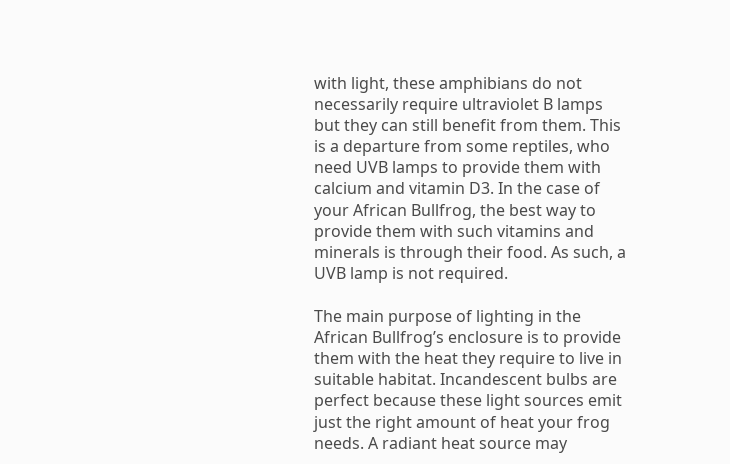with light, these amphibians do not necessarily require ultraviolet B lamps but they can still benefit from them. This is a departure from some reptiles, who need UVB lamps to provide them with calcium and vitamin D3. In the case of your African Bullfrog, the best way to provide them with such vitamins and minerals is through their food. As such, a UVB lamp is not required.

The main purpose of lighting in the African Bullfrog’s enclosure is to provide them with the heat they require to live in suitable habitat. Incandescent bulbs are perfect because these light sources emit just the right amount of heat your frog needs. A radiant heat source may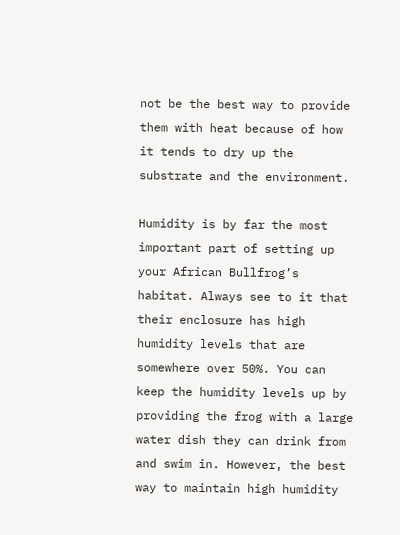not be the best way to provide them with heat because of how it tends to dry up the substrate and the environment.

Humidity is by far the most important part of setting up your African Bullfrog’s habitat. Always see to it that their enclosure has high humidity levels that are somewhere over 50%. You can keep the humidity levels up by providing the frog with a large water dish they can drink from and swim in. However, the best way to maintain high humidity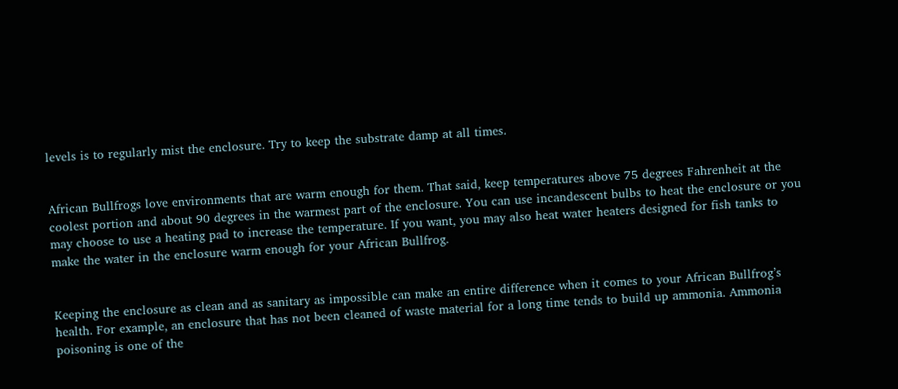levels is to regularly mist the enclosure. Try to keep the substrate damp at all times.


African Bullfrogs love environments that are warm enough for them. That said, keep temperatures above 75 degrees Fahrenheit at the coolest portion and about 90 degrees in the warmest part of the enclosure. You can use incandescent bulbs to heat the enclosure or you may choose to use a heating pad to increase the temperature. If you want, you may also heat water heaters designed for fish tanks to make the water in the enclosure warm enough for your African Bullfrog.


Keeping the enclosure as clean and as sanitary as impossible can make an entire difference when it comes to your African Bullfrog’s health. For example, an enclosure that has not been cleaned of waste material for a long time tends to build up ammonia. Ammonia poisoning is one of the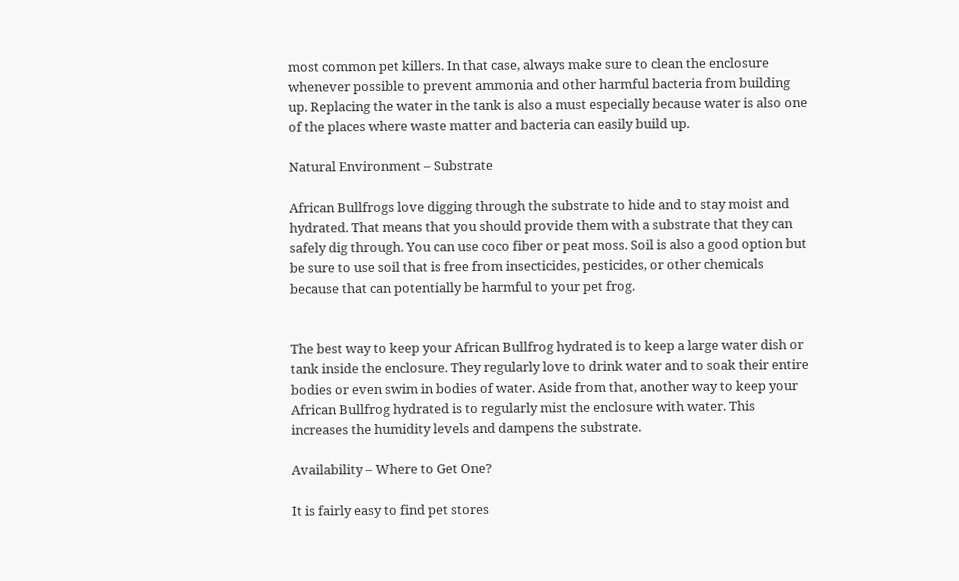most common pet killers. In that case, always make sure to clean the enclosure whenever possible to prevent ammonia and other harmful bacteria from building up. Replacing the water in the tank is also a must especially because water is also one of the places where waste matter and bacteria can easily build up.

Natural Environment – Substrate

African Bullfrogs love digging through the substrate to hide and to stay moist and hydrated. That means that you should provide them with a substrate that they can safely dig through. You can use coco fiber or peat moss. Soil is also a good option but be sure to use soil that is free from insecticides, pesticides, or other chemicals because that can potentially be harmful to your pet frog.


The best way to keep your African Bullfrog hydrated is to keep a large water dish or tank inside the enclosure. They regularly love to drink water and to soak their entire bodies or even swim in bodies of water. Aside from that, another way to keep your African Bullfrog hydrated is to regularly mist the enclosure with water. This increases the humidity levels and dampens the substrate.

Availability – Where to Get One?

It is fairly easy to find pet stores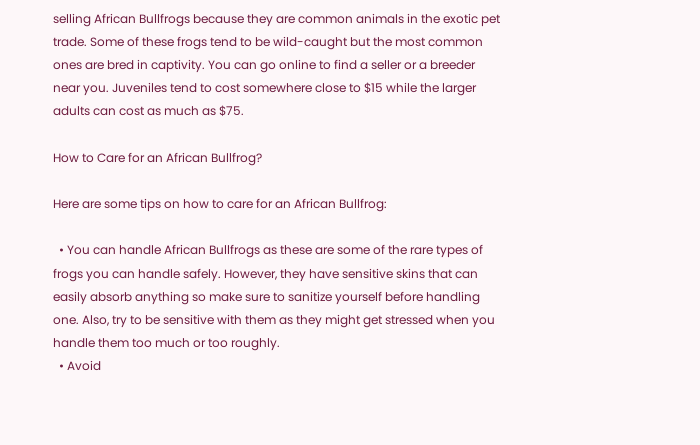selling African Bullfrogs because they are common animals in the exotic pet trade. Some of these frogs tend to be wild-caught but the most common ones are bred in captivity. You can go online to find a seller or a breeder near you. Juveniles tend to cost somewhere close to $15 while the larger adults can cost as much as $75.

How to Care for an African Bullfrog?

Here are some tips on how to care for an African Bullfrog:

  • You can handle African Bullfrogs as these are some of the rare types of frogs you can handle safely. However, they have sensitive skins that can easily absorb anything so make sure to sanitize yourself before handling one. Also, try to be sensitive with them as they might get stressed when you handle them too much or too roughly.
  • Avoid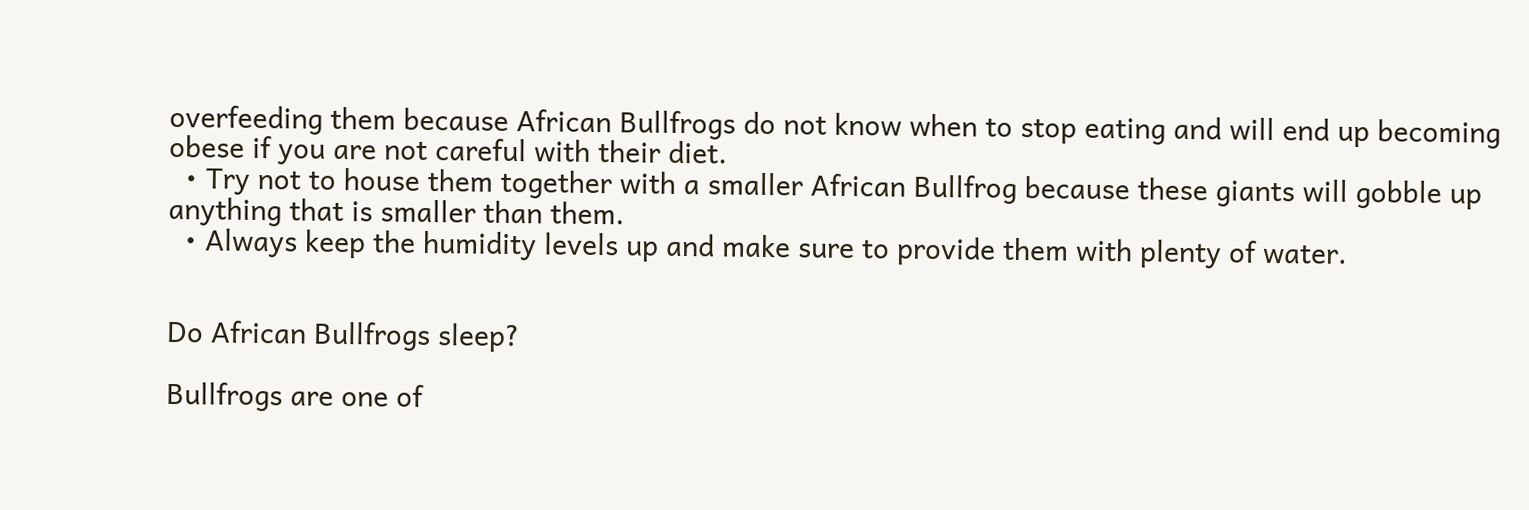overfeeding them because African Bullfrogs do not know when to stop eating and will end up becoming obese if you are not careful with their diet.
  • Try not to house them together with a smaller African Bullfrog because these giants will gobble up anything that is smaller than them.
  • Always keep the humidity levels up and make sure to provide them with plenty of water.


Do African Bullfrogs sleep?

Bullfrogs are one of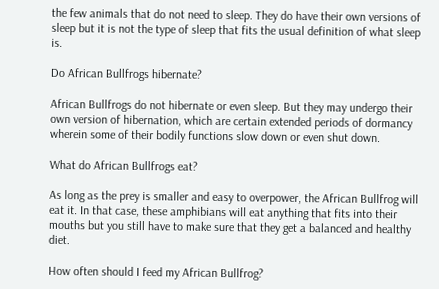the few animals that do not need to sleep. They do have their own versions of sleep but it is not the type of sleep that fits the usual definition of what sleep is.

Do African Bullfrogs hibernate?

African Bullfrogs do not hibernate or even sleep. But they may undergo their own version of hibernation, which are certain extended periods of dormancy wherein some of their bodily functions slow down or even shut down.

What do African Bullfrogs eat?

As long as the prey is smaller and easy to overpower, the African Bullfrog will eat it. In that case, these amphibians will eat anything that fits into their mouths but you still have to make sure that they get a balanced and healthy diet.

How often should I feed my African Bullfrog?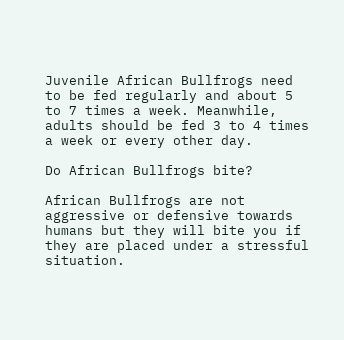Juvenile African Bullfrogs need to be fed regularly and about 5 to 7 times a week. Meanwhile, adults should be fed 3 to 4 times a week or every other day.

Do African Bullfrogs bite?

African Bullfrogs are not aggressive or defensive towards humans but they will bite you if they are placed under a stressful situation.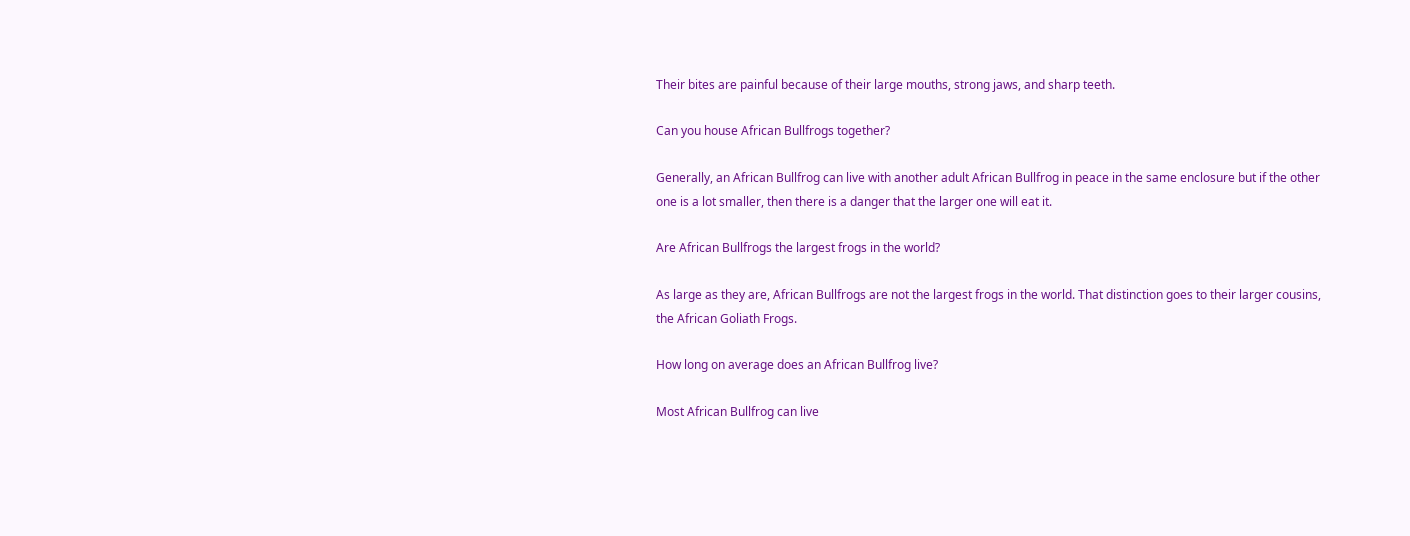Their bites are painful because of their large mouths, strong jaws, and sharp teeth.

Can you house African Bullfrogs together?

Generally, an African Bullfrog can live with another adult African Bullfrog in peace in the same enclosure but if the other one is a lot smaller, then there is a danger that the larger one will eat it.

Are African Bullfrogs the largest frogs in the world?

As large as they are, African Bullfrogs are not the largest frogs in the world. That distinction goes to their larger cousins, the African Goliath Frogs.

How long on average does an African Bullfrog live?

Most African Bullfrog can live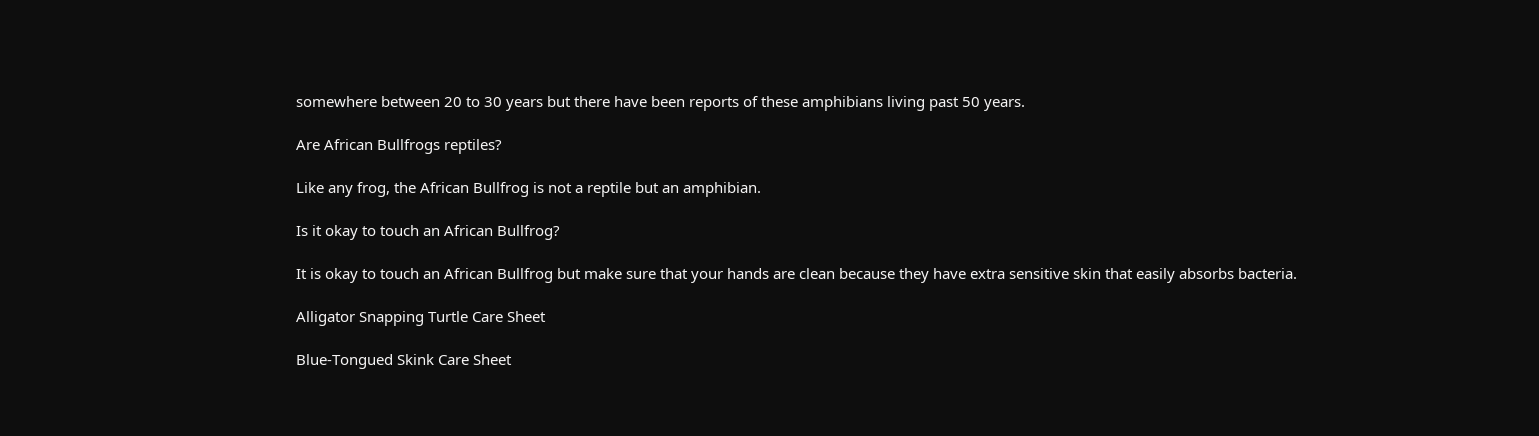somewhere between 20 to 30 years but there have been reports of these amphibians living past 50 years.

Are African Bullfrogs reptiles?

Like any frog, the African Bullfrog is not a reptile but an amphibian.

Is it okay to touch an African Bullfrog?

It is okay to touch an African Bullfrog but make sure that your hands are clean because they have extra sensitive skin that easily absorbs bacteria.

Alligator Snapping Turtle Care Sheet

Blue-Tongued Skink Care Sheet